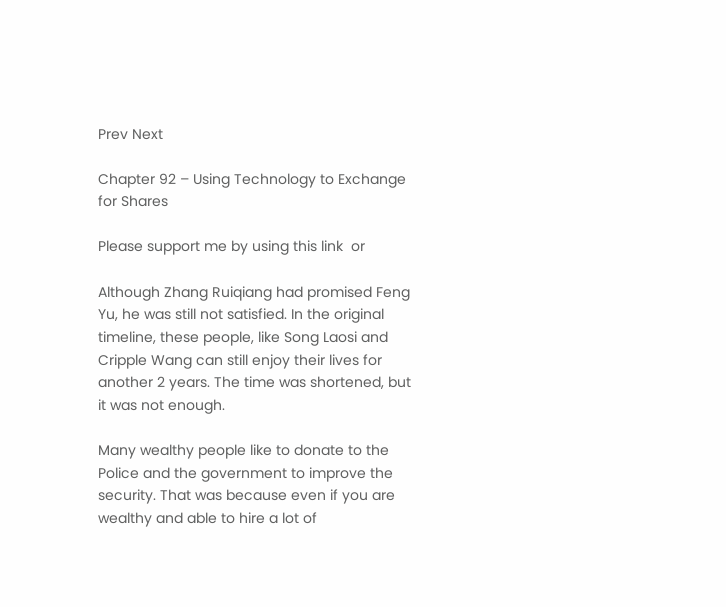Prev Next

Chapter 92 – Using Technology to Exchange for Shares

Please support me by using this link  or

Although Zhang Ruiqiang had promised Feng Yu, he was still not satisfied. In the original timeline, these people, like Song Laosi and Cripple Wang can still enjoy their lives for another 2 years. The time was shortened, but it was not enough.

Many wealthy people like to donate to the Police and the government to improve the security. That was because even if you are wealthy and able to hire a lot of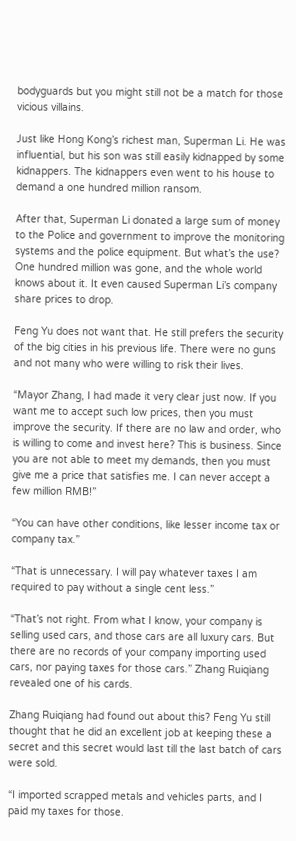bodyguards but you might still not be a match for those vicious villains.

Just like Hong Kong’s richest man, Superman Li. He was influential, but his son was still easily kidnapped by some kidnappers. The kidnappers even went to his house to demand a one hundred million ransom.

After that, Superman Li donated a large sum of money to the Police and government to improve the monitoring systems and the police equipment. But what’s the use? One hundred million was gone, and the whole world knows about it. It even caused Superman Li’s company share prices to drop.

Feng Yu does not want that. He still prefers the security of the big cities in his previous life. There were no guns and not many who were willing to risk their lives.

“Mayor Zhang, I had made it very clear just now. If you want me to accept such low prices, then you must improve the security. If there are no law and order, who is willing to come and invest here? This is business. Since you are not able to meet my demands, then you must give me a price that satisfies me. I can never accept a few million RMB!”

“You can have other conditions, like lesser income tax or company tax.”

“That is unnecessary. I will pay whatever taxes I am required to pay without a single cent less.”

“That’s not right. From what I know, your company is selling used cars, and those cars are all luxury cars. But there are no records of your company importing used cars, nor paying taxes for those cars.” Zhang Ruiqiang revealed one of his cards.

Zhang Ruiqiang had found out about this? Feng Yu still thought that he did an excellent job at keeping these a secret and this secret would last till the last batch of cars were sold.

“I imported scrapped metals and vehicles parts, and I paid my taxes for those.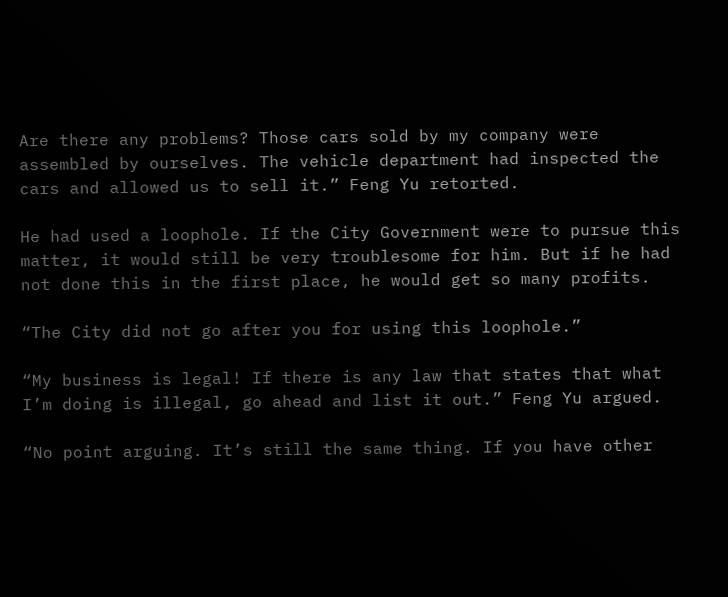Are there any problems? Those cars sold by my company were assembled by ourselves. The vehicle department had inspected the cars and allowed us to sell it.” Feng Yu retorted.

He had used a loophole. If the City Government were to pursue this matter, it would still be very troublesome for him. But if he had not done this in the first place, he would get so many profits.

“The City did not go after you for using this loophole.”

“My business is legal! If there is any law that states that what I’m doing is illegal, go ahead and list it out.” Feng Yu argued.

“No point arguing. It’s still the same thing. If you have other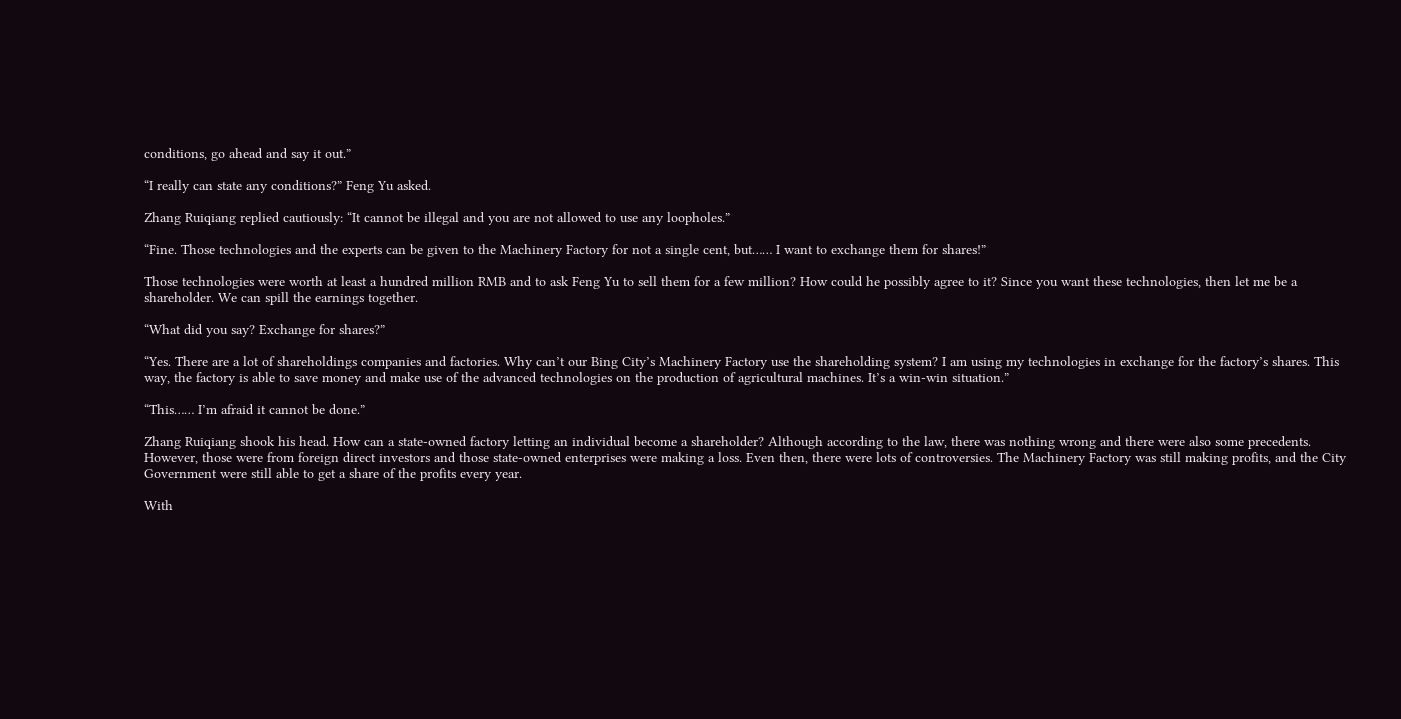conditions, go ahead and say it out.”

“I really can state any conditions?” Feng Yu asked.

Zhang Ruiqiang replied cautiously: “It cannot be illegal and you are not allowed to use any loopholes.”

“Fine. Those technologies and the experts can be given to the Machinery Factory for not a single cent, but…… I want to exchange them for shares!”

Those technologies were worth at least a hundred million RMB and to ask Feng Yu to sell them for a few million? How could he possibly agree to it? Since you want these technologies, then let me be a shareholder. We can spill the earnings together.

“What did you say? Exchange for shares?”

“Yes. There are a lot of shareholdings companies and factories. Why can’t our Bing City’s Machinery Factory use the shareholding system? I am using my technologies in exchange for the factory’s shares. This way, the factory is able to save money and make use of the advanced technologies on the production of agricultural machines. It’s a win-win situation.”

“This…… I’m afraid it cannot be done.”

Zhang Ruiqiang shook his head. How can a state-owned factory letting an individual become a shareholder? Although according to the law, there was nothing wrong and there were also some precedents. However, those were from foreign direct investors and those state-owned enterprises were making a loss. Even then, there were lots of controversies. The Machinery Factory was still making profits, and the City Government were still able to get a share of the profits every year.

With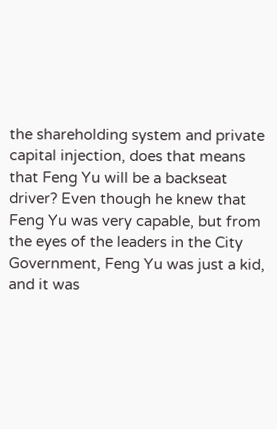the shareholding system and private capital injection, does that means that Feng Yu will be a backseat driver? Even though he knew that Feng Yu was very capable, but from the eyes of the leaders in the City Government, Feng Yu was just a kid, and it was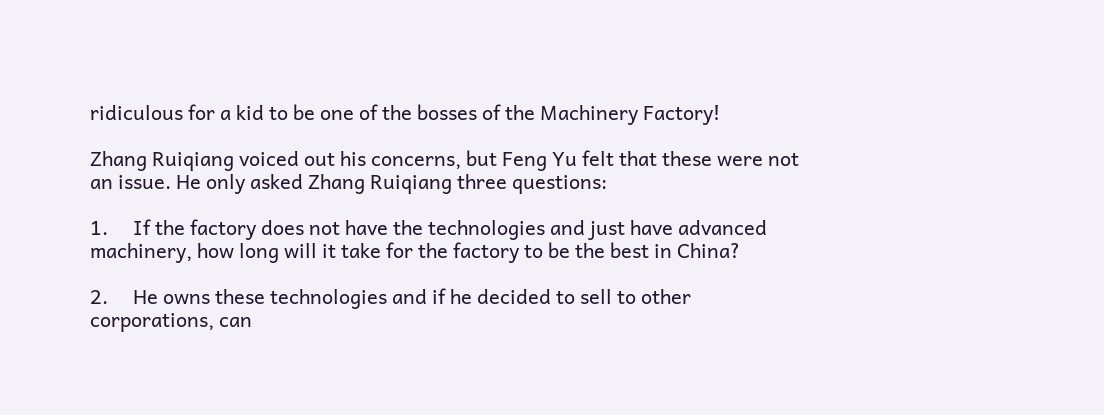ridiculous for a kid to be one of the bosses of the Machinery Factory!

Zhang Ruiqiang voiced out his concerns, but Feng Yu felt that these were not an issue. He only asked Zhang Ruiqiang three questions:

1.     If the factory does not have the technologies and just have advanced machinery, how long will it take for the factory to be the best in China?

2.     He owns these technologies and if he decided to sell to other corporations, can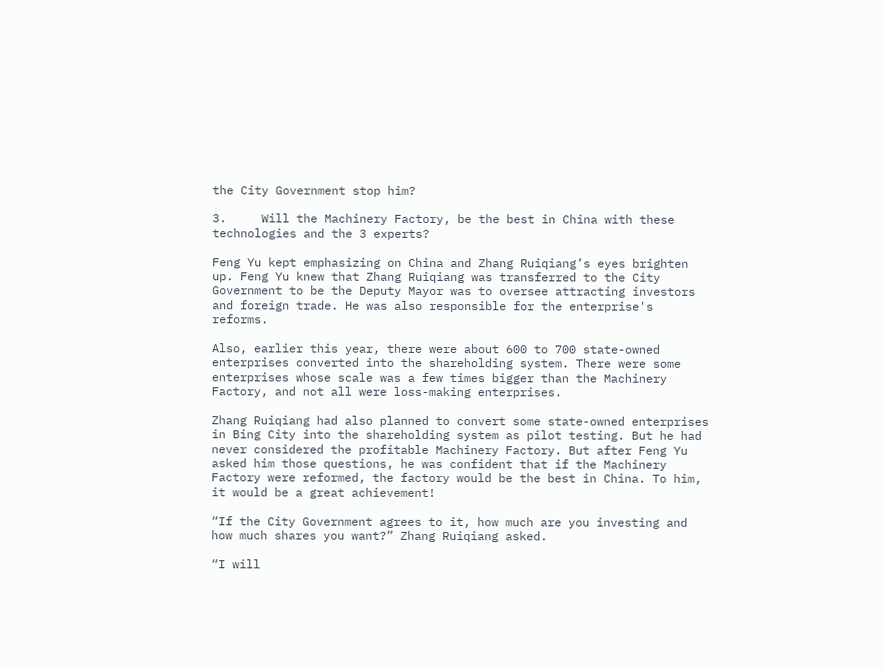the City Government stop him?

3.     Will the Machinery Factory, be the best in China with these technologies and the 3 experts?

Feng Yu kept emphasizing on China and Zhang Ruiqiang’s eyes brighten up. Feng Yu knew that Zhang Ruiqiang was transferred to the City Government to be the Deputy Mayor was to oversee attracting investors and foreign trade. He was also responsible for the enterprise's reforms.

Also, earlier this year, there were about 600 to 700 state-owned enterprises converted into the shareholding system. There were some enterprises whose scale was a few times bigger than the Machinery Factory, and not all were loss-making enterprises.

Zhang Ruiqiang had also planned to convert some state-owned enterprises in Bing City into the shareholding system as pilot testing. But he had never considered the profitable Machinery Factory. But after Feng Yu asked him those questions, he was confident that if the Machinery Factory were reformed, the factory would be the best in China. To him, it would be a great achievement!

“If the City Government agrees to it, how much are you investing and how much shares you want?” Zhang Ruiqiang asked.

“I will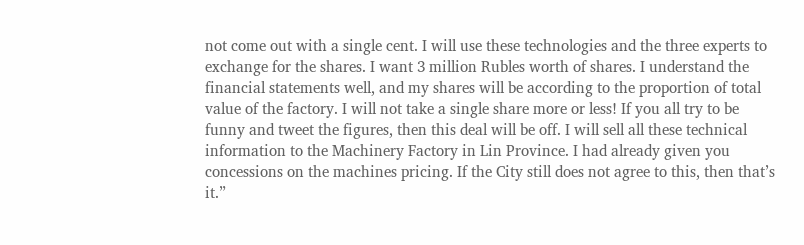not come out with a single cent. I will use these technologies and the three experts to exchange for the shares. I want 3 million Rubles worth of shares. I understand the financial statements well, and my shares will be according to the proportion of total value of the factory. I will not take a single share more or less! If you all try to be funny and tweet the figures, then this deal will be off. I will sell all these technical information to the Machinery Factory in Lin Province. I had already given you concessions on the machines pricing. If the City still does not agree to this, then that’s it.”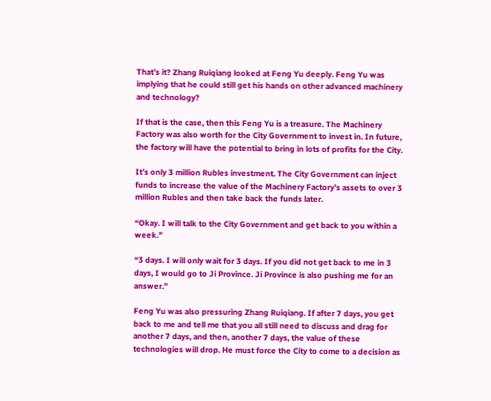That’s it? Zhang Ruiqiang looked at Feng Yu deeply. Feng Yu was implying that he could still get his hands on other advanced machinery and technology?

If that is the case, then this Feng Yu is a treasure. The Machinery Factory was also worth for the City Government to invest in. In future, the factory will have the potential to bring in lots of profits for the City.

It’s only 3 million Rubles investment. The City Government can inject funds to increase the value of the Machinery Factory’s assets to over 3 million Rubles and then take back the funds later.

“Okay. I will talk to the City Government and get back to you within a week.”

“3 days. I will only wait for 3 days. If you did not get back to me in 3 days, I would go to Ji Province. Ji Province is also pushing me for an answer.”

Feng Yu was also pressuring Zhang Ruiqiang. If after 7 days, you get back to me and tell me that you all still need to discuss and drag for another 7 days, and then, another 7 days, the value of these technologies will drop. He must force the City to come to a decision as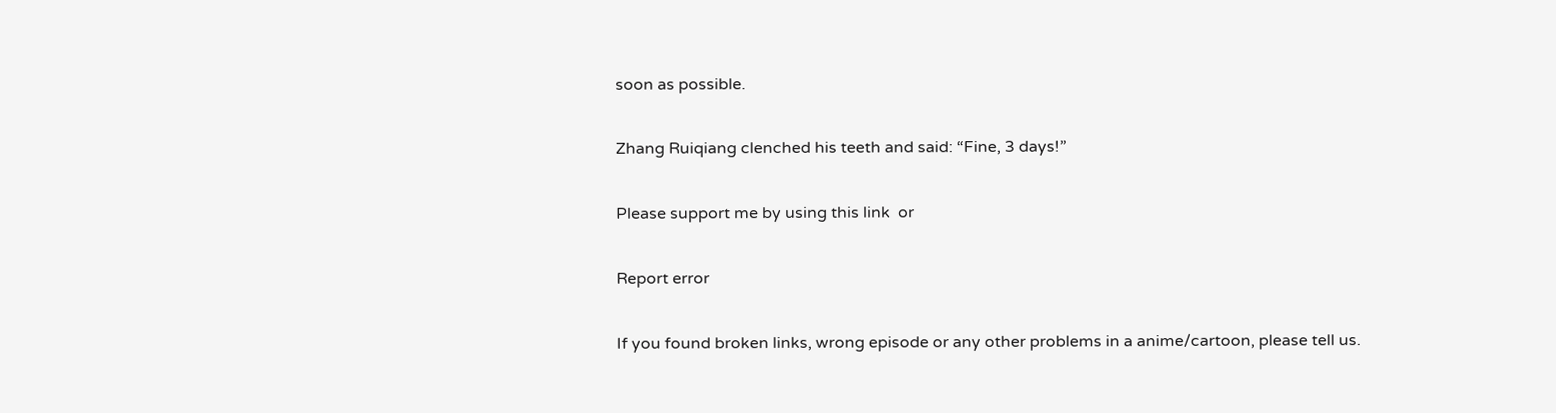soon as possible.

Zhang Ruiqiang clenched his teeth and said: “Fine, 3 days!”

Please support me by using this link  or

Report error

If you found broken links, wrong episode or any other problems in a anime/cartoon, please tell us.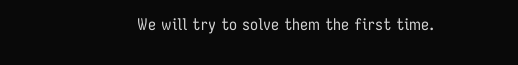We will try to solve them the first time.